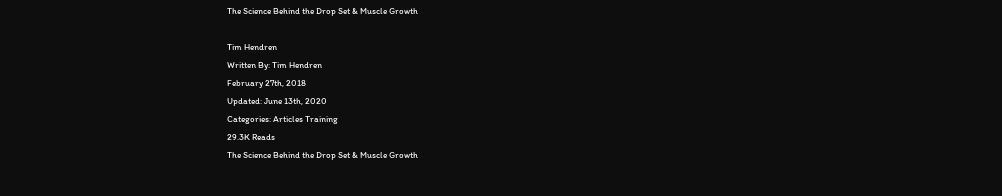The Science Behind the Drop Set & Muscle Growth

Tim Hendren
Written By: Tim Hendren
February 27th, 2018
Updated: June 13th, 2020
Categories: Articles Training
29.3K Reads
The Science Behind the Drop Set & Muscle Growth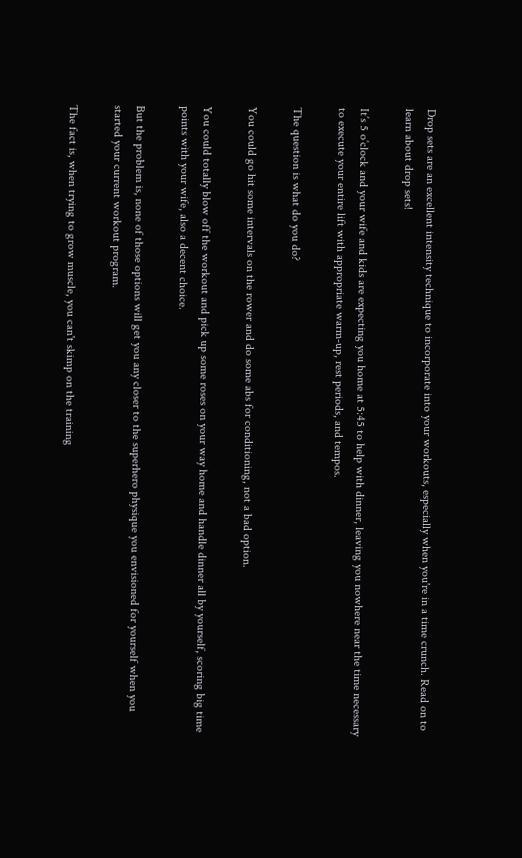Drop sets are an excellent intensity technique to incorporate into your workouts, especially when you're in a time crunch. Read on to learn about drop sets!

It’s 5 o’clock and your wife and kids are expecting you home at 5:45 to help with dinner, leaving you nowhere near the time necessary to execute your entire lift with appropriate warm-up, rest periods, and tempos.

The question is what do you do?

You could go hit some intervals on the rower and do some abs for conditioning, not a bad option.

You could totally blow off the workout and pick up some roses on your way home and handle dinner all by yourself, scoring big time points with your wife, also a decent choice.

But the problem is, none of those options will get you any closer to the superhero physique you envisioned for yourself when you started your current workout program.

The fact is, when trying to grow muscle, you can't skimp on the training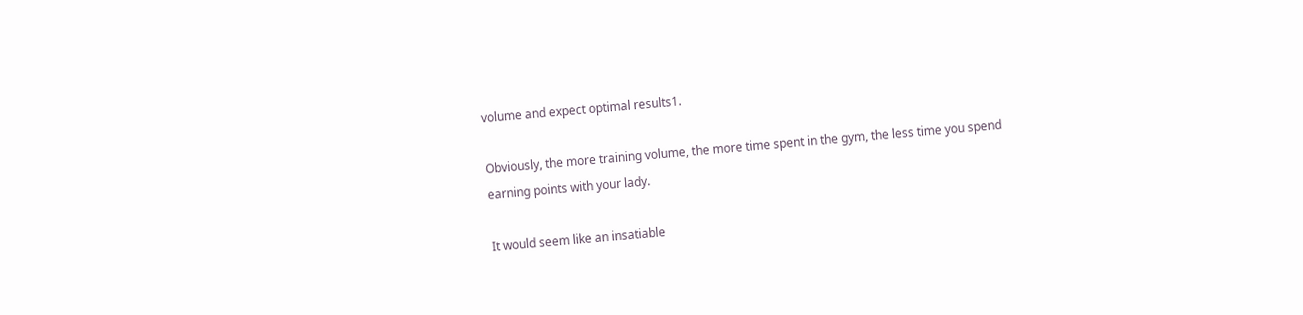volume and expect optimal results1.

Obviously, the more training volume, the more time spent in the gym, the less time you spend earning points with your lady.

It would seem like an insatiable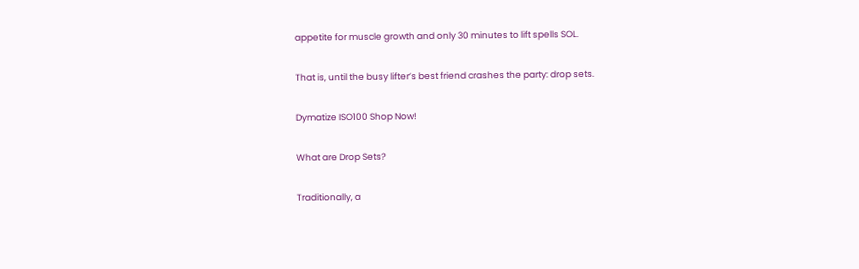appetite for muscle growth and only 30 minutes to lift spells SOL.

That is, until the busy lifter’s best friend crashes the party: drop sets.

Dymatize ISO100 Shop Now!

What are Drop Sets?

Traditionally, a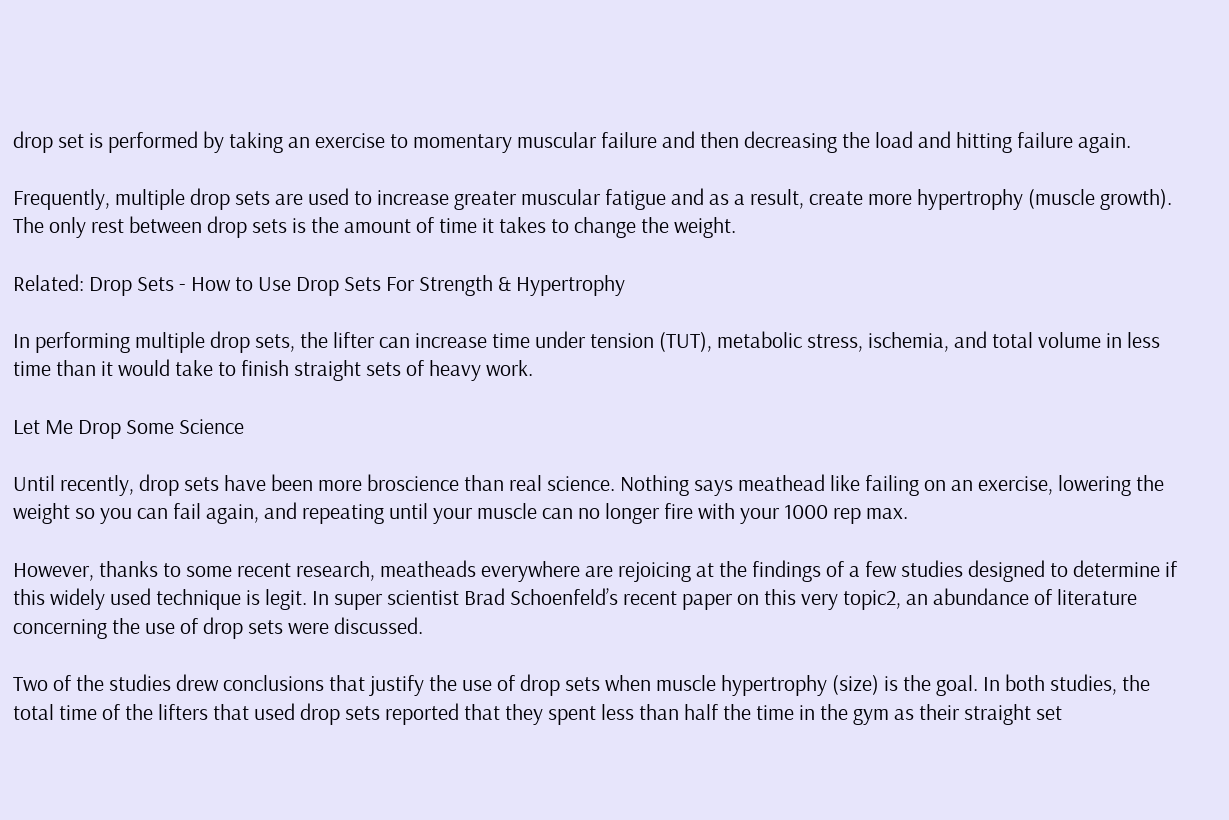drop set is performed by taking an exercise to momentary muscular failure and then decreasing the load and hitting failure again.

Frequently, multiple drop sets are used to increase greater muscular fatigue and as a result, create more hypertrophy (muscle growth). The only rest between drop sets is the amount of time it takes to change the weight.

Related: Drop Sets - How to Use Drop Sets For Strength & Hypertrophy

In performing multiple drop sets, the lifter can increase time under tension (TUT), metabolic stress, ischemia, and total volume in less time than it would take to finish straight sets of heavy work.

Let Me Drop Some Science

Until recently, drop sets have been more broscience than real science. Nothing says meathead like failing on an exercise, lowering the weight so you can fail again, and repeating until your muscle can no longer fire with your 1000 rep max.

However, thanks to some recent research, meatheads everywhere are rejoicing at the findings of a few studies designed to determine if this widely used technique is legit. In super scientist Brad Schoenfeld’s recent paper on this very topic2, an abundance of literature concerning the use of drop sets were discussed.

Two of the studies drew conclusions that justify the use of drop sets when muscle hypertrophy (size) is the goal. In both studies, the total time of the lifters that used drop sets reported that they spent less than half the time in the gym as their straight set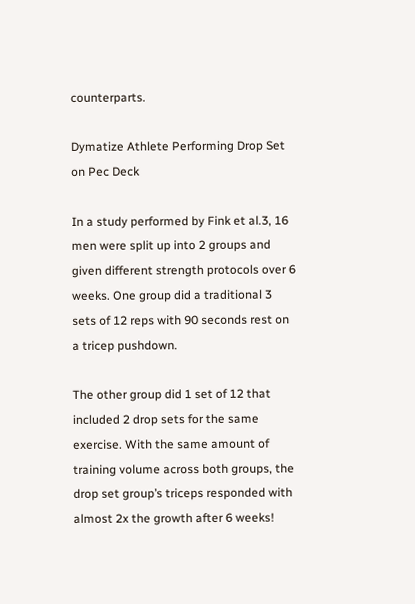counterparts.

Dymatize Athlete Performing Drop Set on Pec Deck

In a study performed by Fink et al.3, 16 men were split up into 2 groups and given different strength protocols over 6 weeks. One group did a traditional 3 sets of 12 reps with 90 seconds rest on a tricep pushdown.

The other group did 1 set of 12 that included 2 drop sets for the same exercise. With the same amount of training volume across both groups, the drop set group’s triceps responded with almost 2x the growth after 6 weeks!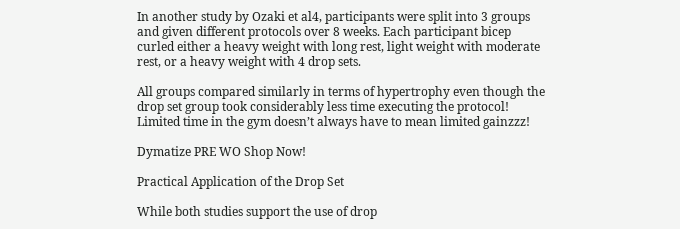In another study by Ozaki et al4, participants were split into 3 groups and given different protocols over 8 weeks. Each participant bicep curled either a heavy weight with long rest, light weight with moderate rest, or a heavy weight with 4 drop sets.

All groups compared similarly in terms of hypertrophy even though the drop set group took considerably less time executing the protocol! Limited time in the gym doesn’t always have to mean limited gainzzz!

Dymatize PRE WO Shop Now!

Practical Application of the Drop Set

While both studies support the use of drop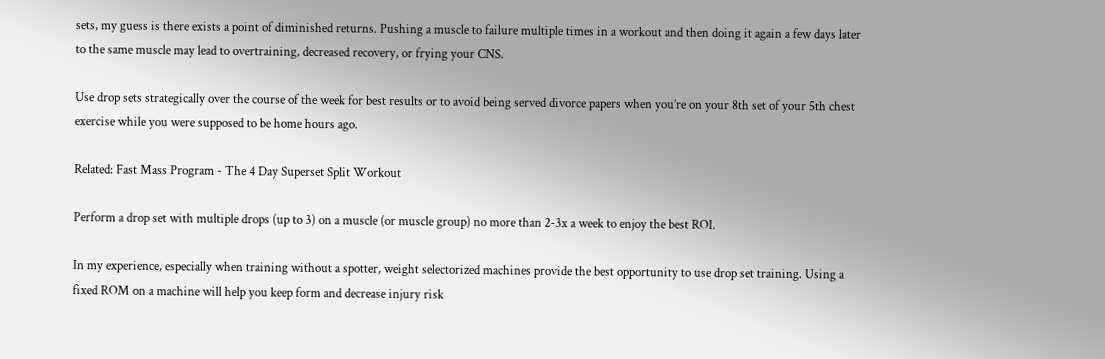sets, my guess is there exists a point of diminished returns. Pushing a muscle to failure multiple times in a workout and then doing it again a few days later to the same muscle may lead to overtraining, decreased recovery, or frying your CNS.

Use drop sets strategically over the course of the week for best results or to avoid being served divorce papers when you’re on your 8th set of your 5th chest exercise while you were supposed to be home hours ago.

Related: Fast Mass Program - The 4 Day Superset Split Workout

Perform a drop set with multiple drops (up to 3) on a muscle (or muscle group) no more than 2-3x a week to enjoy the best ROI.

In my experience, especially when training without a spotter, weight selectorized machines provide the best opportunity to use drop set training. Using a fixed ROM on a machine will help you keep form and decrease injury risk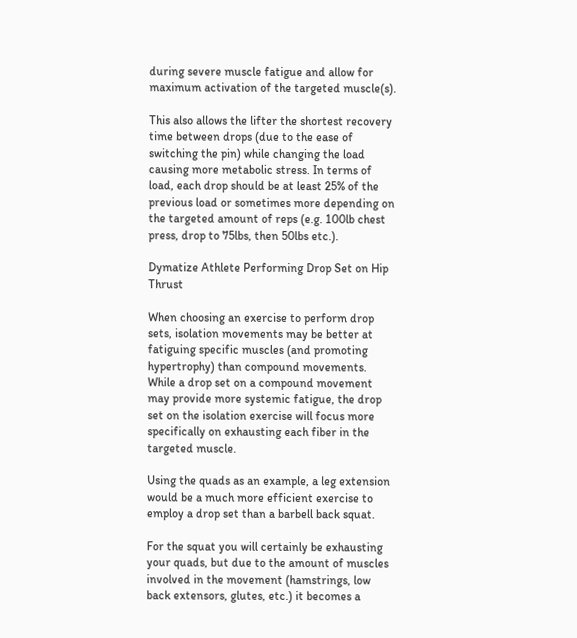during severe muscle fatigue and allow for maximum activation of the targeted muscle(s).

This also allows the lifter the shortest recovery time between drops (due to the ease of switching the pin) while changing the load causing more metabolic stress. In terms of load, each drop should be at least 25% of the previous load or sometimes more depending on the targeted amount of reps (e.g. 100lb chest press, drop to 75lbs, then 50lbs etc.).

Dymatize Athlete Performing Drop Set on Hip Thrust

When choosing an exercise to perform drop sets, isolation movements may be better at fatiguing specific muscles (and promoting hypertrophy) than compound movements. While a drop set on a compound movement may provide more systemic fatigue, the drop set on the isolation exercise will focus more specifically on exhausting each fiber in the targeted muscle.

Using the quads as an example, a leg extension would be a much more efficient exercise to employ a drop set than a barbell back squat.

For the squat you will certainly be exhausting your quads, but due to the amount of muscles involved in the movement (hamstrings, low back extensors, glutes, etc.) it becomes a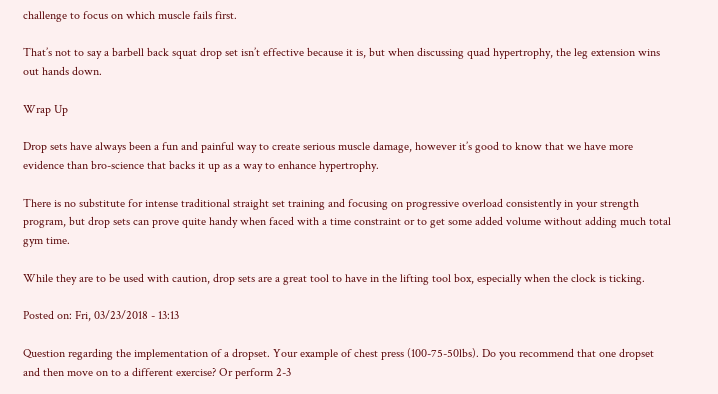challenge to focus on which muscle fails first.

That’s not to say a barbell back squat drop set isn’t effective because it is, but when discussing quad hypertrophy, the leg extension wins out hands down.

Wrap Up

Drop sets have always been a fun and painful way to create serious muscle damage, however it’s good to know that we have more evidence than bro-science that backs it up as a way to enhance hypertrophy.

There is no substitute for intense traditional straight set training and focusing on progressive overload consistently in your strength program, but drop sets can prove quite handy when faced with a time constraint or to get some added volume without adding much total gym time.

While they are to be used with caution, drop sets are a great tool to have in the lifting tool box, especially when the clock is ticking.

Posted on: Fri, 03/23/2018 - 13:13

Question regarding the implementation of a dropset. Your example of chest press (100-75-50lbs). Do you recommend that one dropset and then move on to a different exercise? Or perform 2-3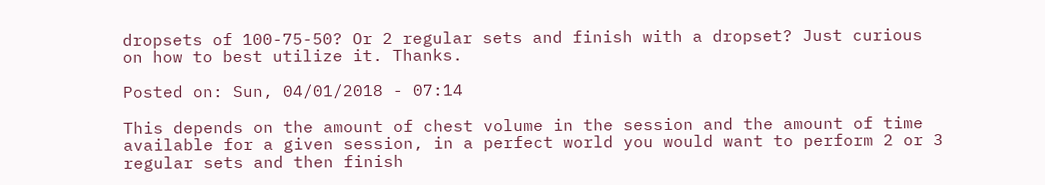dropsets of 100-75-50? Or 2 regular sets and finish with a dropset? Just curious on how to best utilize it. Thanks.

Posted on: Sun, 04/01/2018 - 07:14

This depends on the amount of chest volume in the session and the amount of time available for a given session, in a perfect world you would want to perform 2 or 3 regular sets and then finish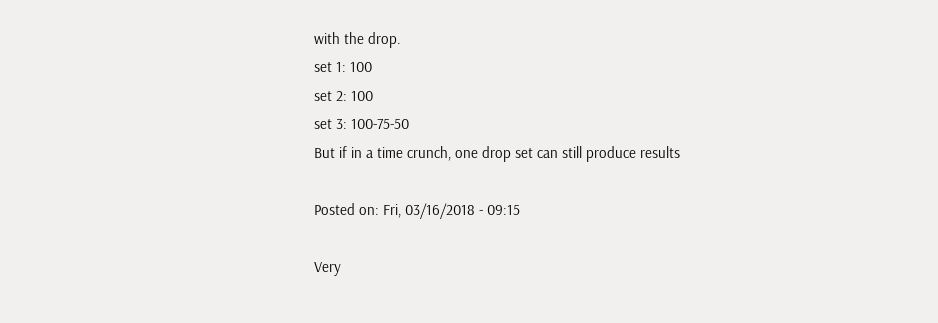with the drop.
set 1: 100
set 2: 100
set 3: 100-75-50
But if in a time crunch, one drop set can still produce results

Posted on: Fri, 03/16/2018 - 09:15

Very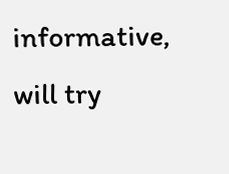informative, will try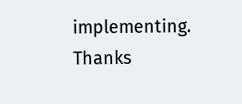implementing. Thanks